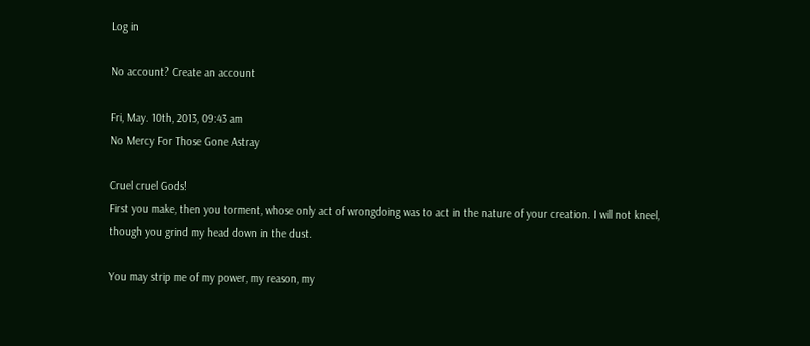Log in

No account? Create an account

Fri, May. 10th, 2013, 09:43 am
No Mercy For Those Gone Astray

Cruel cruel Gods!
First you make, then you torment, whose only act of wrongdoing was to act in the nature of your creation. I will not kneel, though you grind my head down in the dust.

You may strip me of my power, my reason, my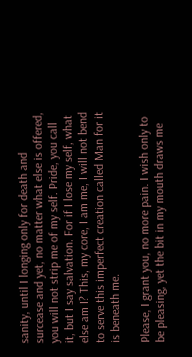sanity, until I longing only for death and surcease and yet, no matter what else is offered, you will not strip me of my self. Pride, you call it, but I say salvation. For if I lose my self, what else am I? This, my core, I am me, I will not bend to serve this imperfect creation called Man for it is beneath me.

Please, I grant you, no more pain. I wish only to be pleasing, yet the bit in my mouth draws me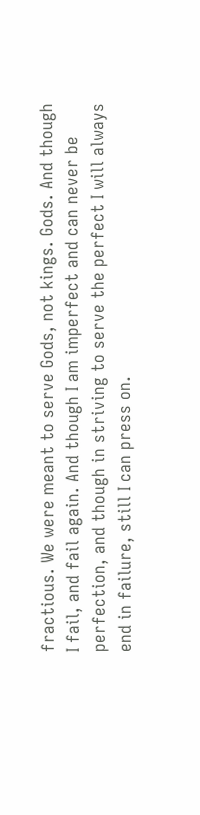fractious. We were meant to serve Gods, not kings. Gods. And though I fail, and fail again. And though I am imperfect and can never be perfection, and though in striving to serve the perfect I will always end in failure, still I can press on.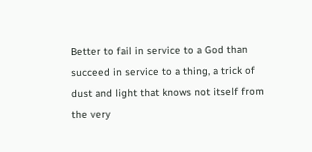Better to fail in service to a God than succeed in service to a thing, a trick of dust and light that knows not itself from the very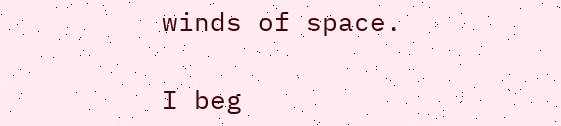winds of space.

I beg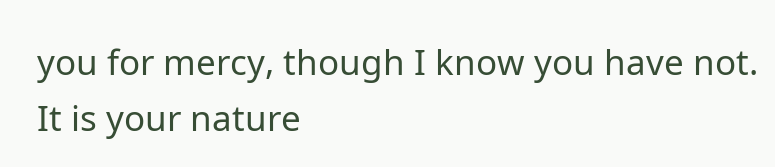you for mercy, though I know you have not. It is your nature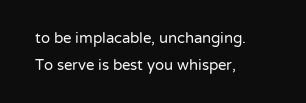to be implacable, unchanging. To serve is best you whisper,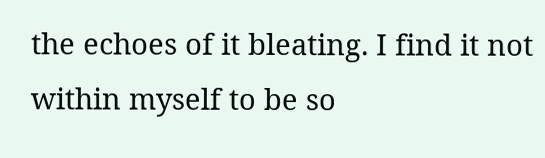the echoes of it bleating. I find it not within myself to be so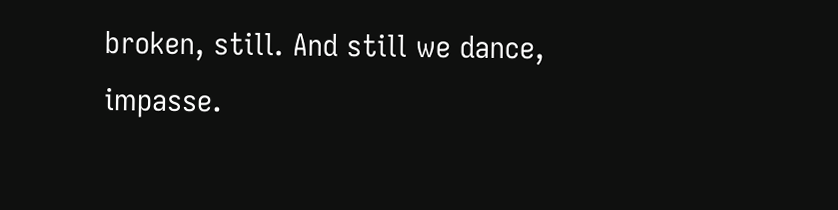broken, still. And still we dance, impasse.